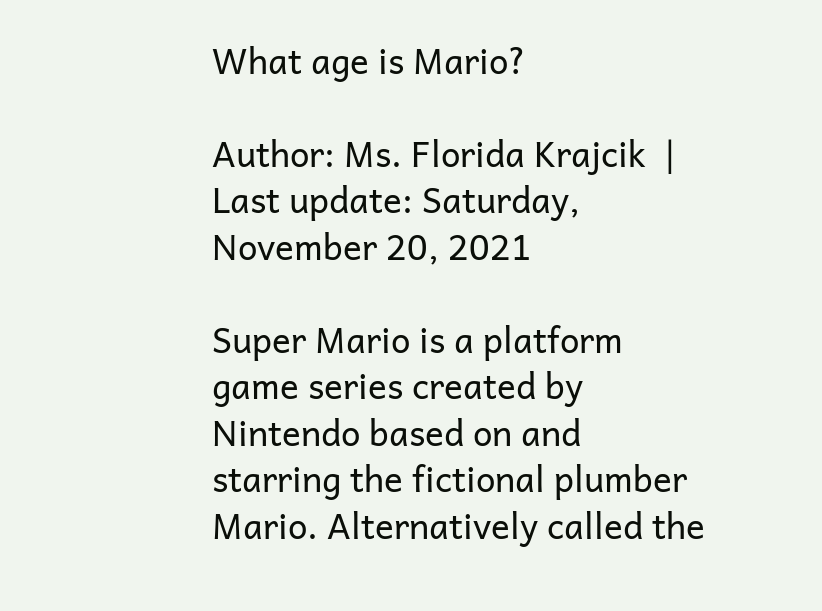What age is Mario?

Author: Ms. Florida Krajcik  |  Last update: Saturday, November 20, 2021

Super Mario is a platform game series created by Nintendo based on and starring the fictional plumber Mario. Alternatively called the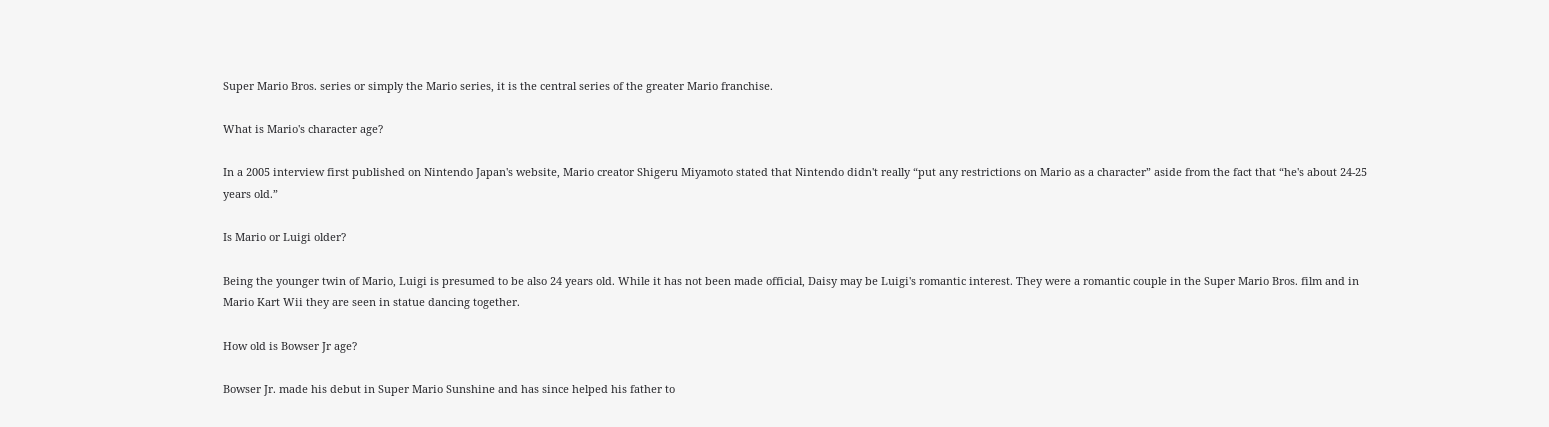Super Mario Bros. series or simply the Mario series, it is the central series of the greater Mario franchise.

What is Mario's character age?

In a 2005 interview first published on Nintendo Japan's website, Mario creator Shigeru Miyamoto stated that Nintendo didn't really “put any restrictions on Mario as a character” aside from the fact that “he's about 24-25 years old.”

Is Mario or Luigi older?

Being the younger twin of Mario, Luigi is presumed to be also 24 years old. While it has not been made official, Daisy may be Luigi's romantic interest. They were a romantic couple in the Super Mario Bros. film and in Mario Kart Wii they are seen in statue dancing together.

How old is Bowser Jr age?

Bowser Jr. made his debut in Super Mario Sunshine and has since helped his father to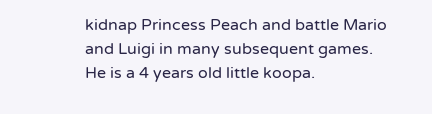kidnap Princess Peach and battle Mario and Luigi in many subsequent games. He is a 4 years old little koopa.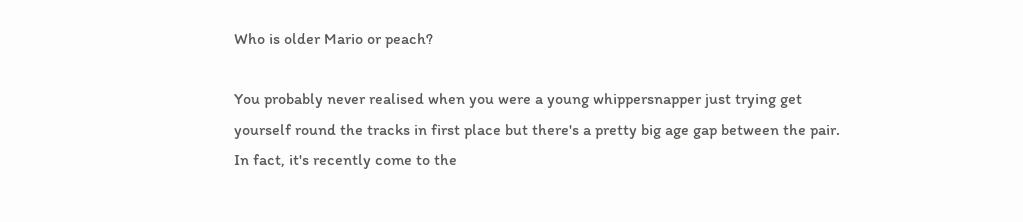Who is older Mario or peach?

You probably never realised when you were a young whippersnapper just trying get yourself round the tracks in first place but there's a pretty big age gap between the pair. In fact, it's recently come to the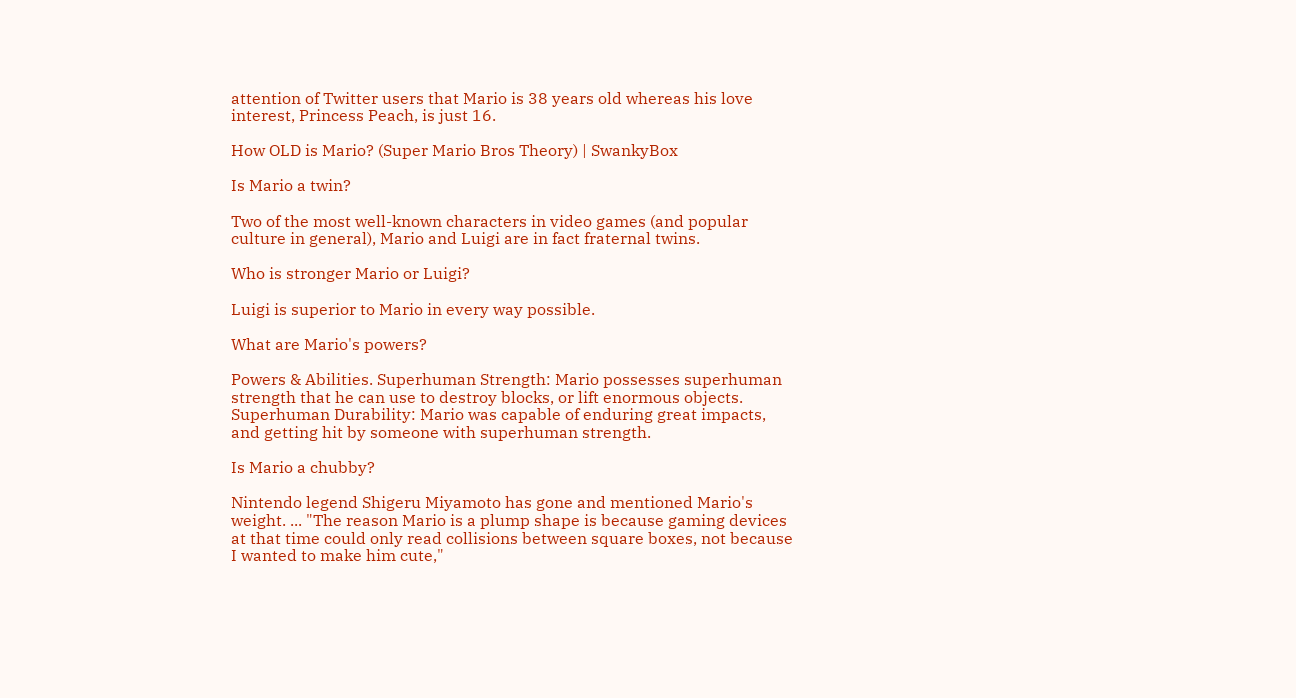attention of Twitter users that Mario is 38 years old whereas his love interest, Princess Peach, is just 16.

How OLD is Mario? (Super Mario Bros Theory) | SwankyBox

Is Mario a twin?

Two of the most well-known characters in video games (and popular culture in general), Mario and Luigi are in fact fraternal twins.

Who is stronger Mario or Luigi?

Luigi is superior to Mario in every way possible.

What are Mario's powers?

Powers & Abilities. Superhuman Strength: Mario possesses superhuman strength that he can use to destroy blocks, or lift enormous objects. Superhuman Durability: Mario was capable of enduring great impacts, and getting hit by someone with superhuman strength.

Is Mario a chubby?

Nintendo legend Shigeru Miyamoto has gone and mentioned Mario's weight. ... "The reason Mario is a plump shape is because gaming devices at that time could only read collisions between square boxes, not because I wanted to make him cute,"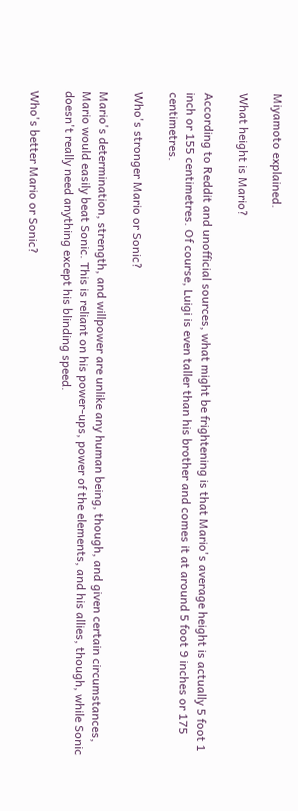Miyamoto explained.

What height is Mario?

According to Reddit and unofficial sources, what might be frightening is that Mario's average height is actually 5 foot 1 inch or 155 centimetres. Of course, Luigi is even taller than his brother and comes it at around 5 foot 9 inches or 175 centimetres.

Who's stronger Mario or Sonic?

Mario's determination, strength, and willpower are unlike any human being, though, and given certain circumstances, Mario would easily beat Sonic. This is reliant on his power-ups, power of the elements, and his allies, though, while Sonic doesn't really need anything except his blinding speed.

Who's better Mario or Sonic?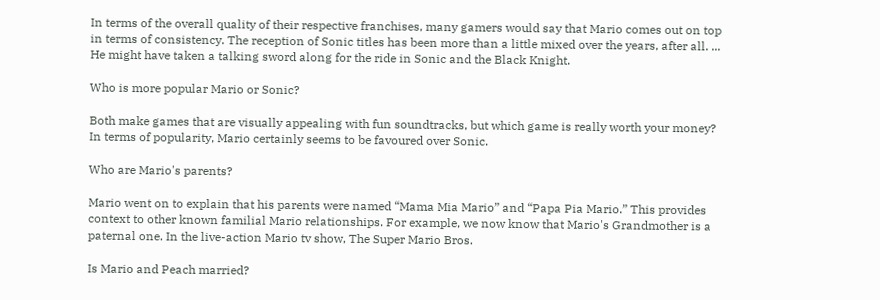In terms of the overall quality of their respective franchises, many gamers would say that Mario comes out on top in terms of consistency. The reception of Sonic titles has been more than a little mixed over the years, after all. ... He might have taken a talking sword along for the ride in Sonic and the Black Knight.

Who is more popular Mario or Sonic?

Both make games that are visually appealing with fun soundtracks, but which game is really worth your money? In terms of popularity, Mario certainly seems to be favoured over Sonic.

Who are Mario's parents?

Mario went on to explain that his parents were named “Mama Mia Mario” and “Papa Pia Mario.” This provides context to other known familial Mario relationships. For example, we now know that Mario's Grandmother is a paternal one. In the live-action Mario tv show, The Super Mario Bros.

Is Mario and Peach married?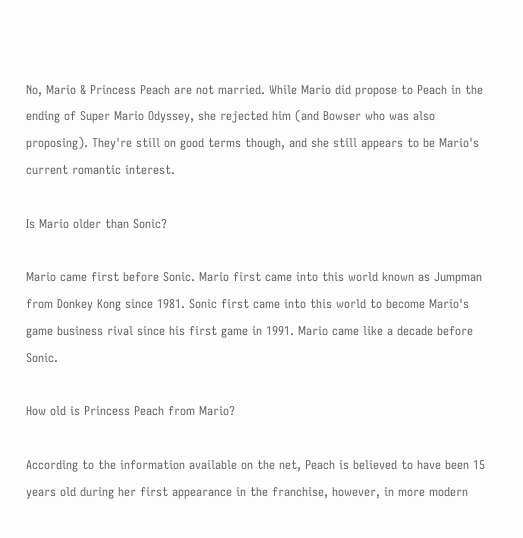No, Mario & Princess Peach are not married. While Mario did propose to Peach in the ending of Super Mario Odyssey, she rejected him (and Bowser who was also proposing). They're still on good terms though, and she still appears to be Mario's current romantic interest.

Is Mario older than Sonic?

Mario came first before Sonic. Mario first came into this world known as Jumpman from Donkey Kong since 1981. Sonic first came into this world to become Mario's game business rival since his first game in 1991. Mario came like a decade before Sonic.

How old is Princess Peach from Mario?

According to the information available on the net, Peach is believed to have been 15 years old during her first appearance in the franchise, however, in more modern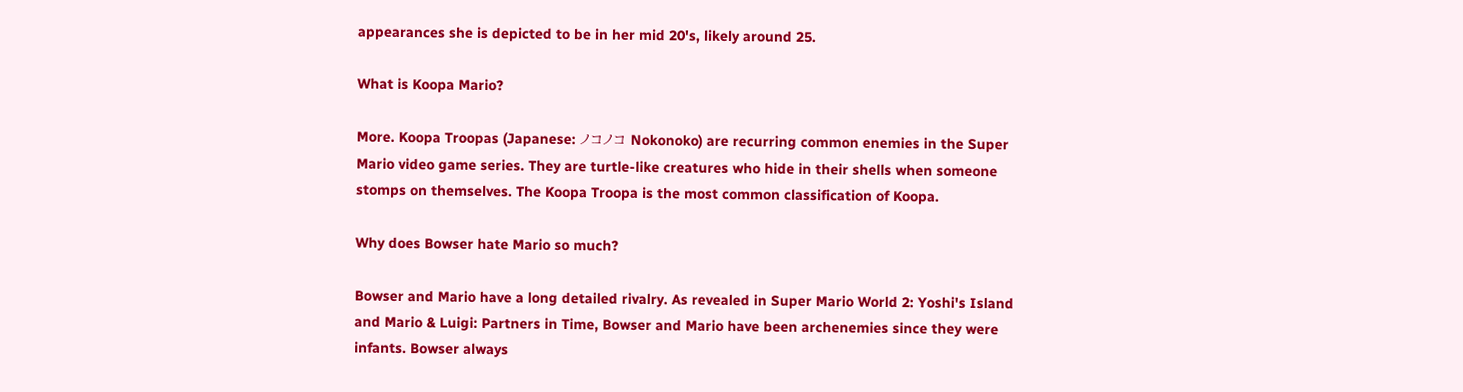appearances she is depicted to be in her mid 20's, likely around 25.

What is Koopa Mario?

More. Koopa Troopas (Japanese: ノコノコ Nokonoko) are recurring common enemies in the Super Mario video game series. They are turtle-like creatures who hide in their shells when someone stomps on themselves. The Koopa Troopa is the most common classification of Koopa.

Why does Bowser hate Mario so much?

Bowser and Mario have a long detailed rivalry. As revealed in Super Mario World 2: Yoshi's Island and Mario & Luigi: Partners in Time, Bowser and Mario have been archenemies since they were infants. Bowser always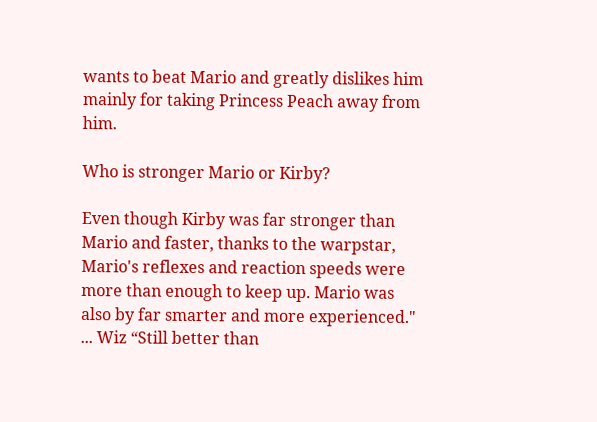wants to beat Mario and greatly dislikes him mainly for taking Princess Peach away from him.

Who is stronger Mario or Kirby?

Even though Kirby was far stronger than Mario and faster, thanks to the warpstar, Mario's reflexes and reaction speeds were more than enough to keep up. Mario was also by far smarter and more experienced." ... Wiz “Still better than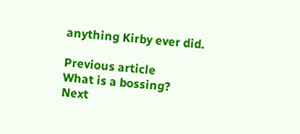anything Kirby ever did.

Previous article
What is a bossing?
Next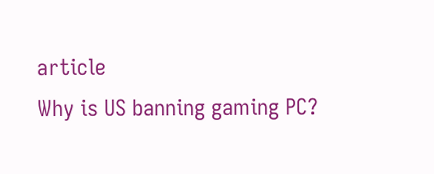article
Why is US banning gaming PC?